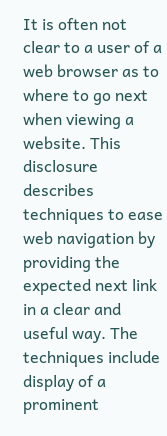It is often not clear to a user of a web browser as to where to go next when viewing a website. This disclosure describes techniques to ease web navigation by providing the expected next link in a clear and useful way. The techniques include display of a prominent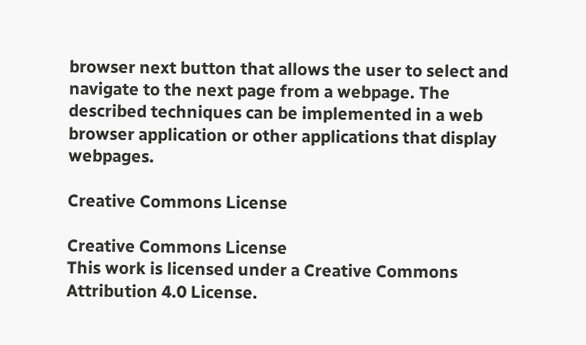browser next button that allows the user to select and navigate to the next page from a webpage. The described techniques can be implemented in a web browser application or other applications that display webpages.

Creative Commons License

Creative Commons License
This work is licensed under a Creative Commons Attribution 4.0 License.